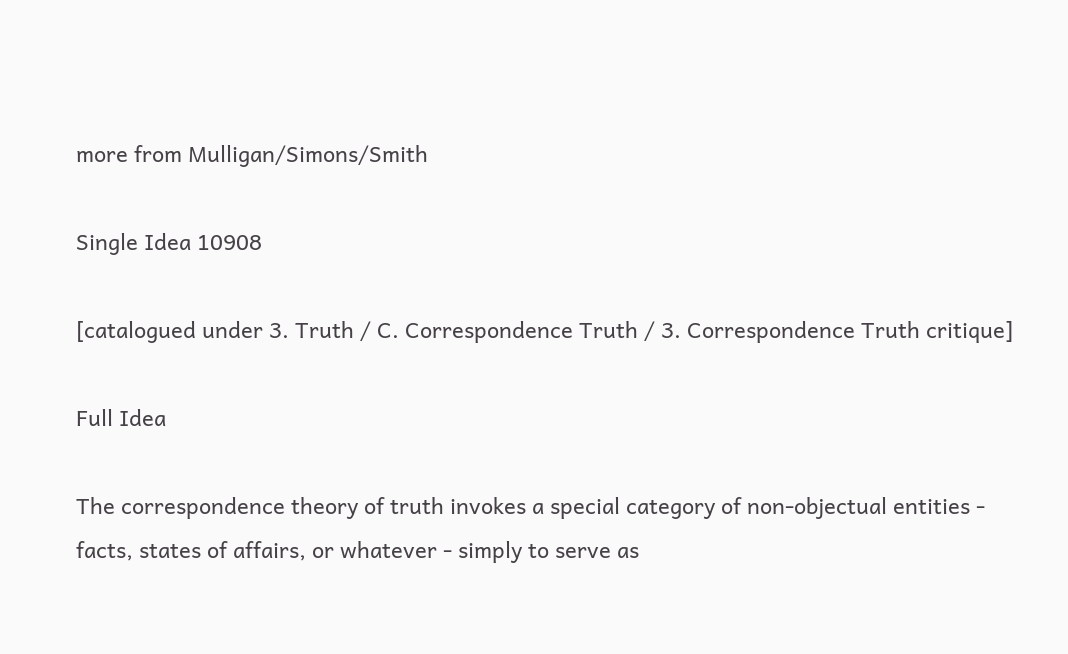more from Mulligan/Simons/Smith

Single Idea 10908

[catalogued under 3. Truth / C. Correspondence Truth / 3. Correspondence Truth critique]

Full Idea

The correspondence theory of truth invokes a special category of non-objectual entities - facts, states of affairs, or whatever - simply to serve as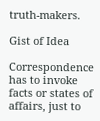truth-makers.

Gist of Idea

Correspondence has to invoke facts or states of affairs, just to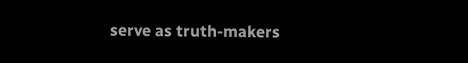serve as truth-makers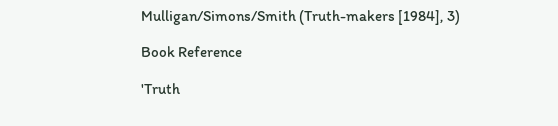Mulligan/Simons/Smith (Truth-makers [1984], 3)

Book Reference

'Truth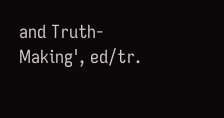and Truth-Making', ed/tr.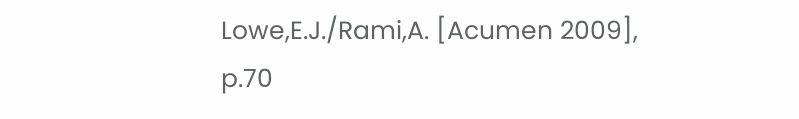Lowe,E.J./Rami,A. [Acumen 2009], p.70